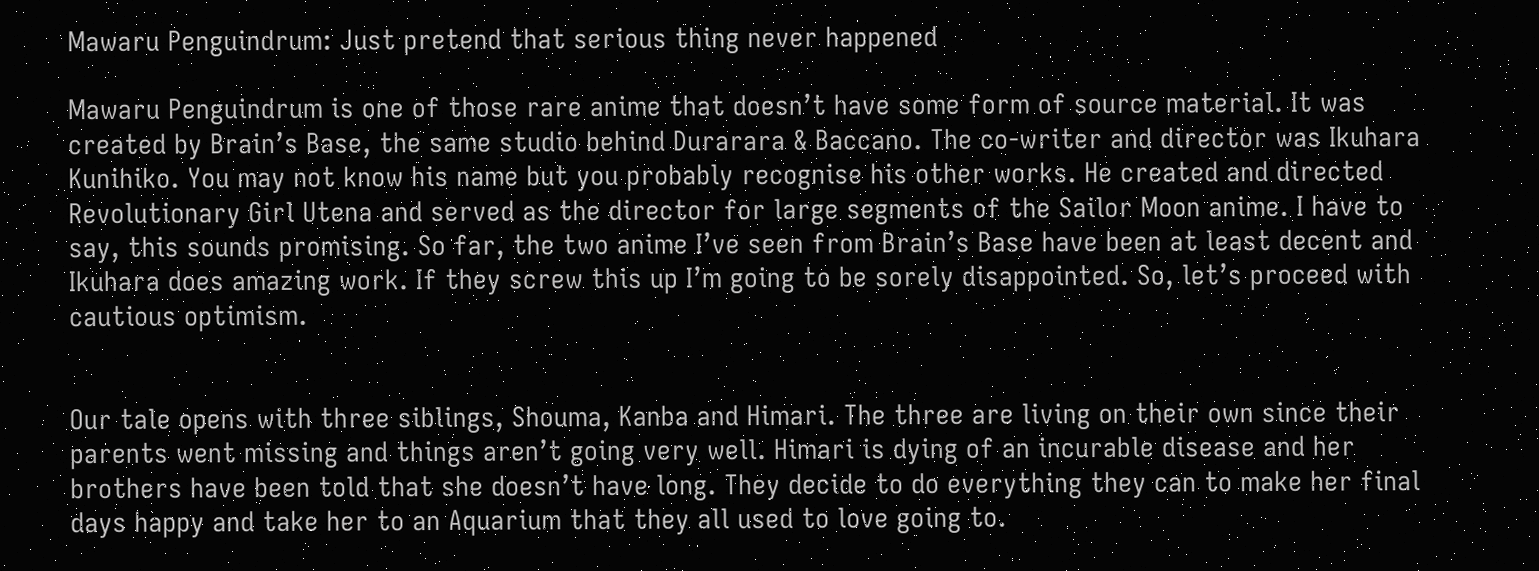Mawaru Penguindrum: Just pretend that serious thing never happened

Mawaru Penguindrum is one of those rare anime that doesn’t have some form of source material. It was created by Brain’s Base, the same studio behind Durarara & Baccano. The co-writer and director was Ikuhara Kunihiko. You may not know his name but you probably recognise his other works. He created and directed Revolutionary Girl Utena and served as the director for large segments of the Sailor Moon anime. I have to say, this sounds promising. So far, the two anime I’ve seen from Brain’s Base have been at least decent and Ikuhara does amazing work. If they screw this up I’m going to be sorely disappointed. So, let’s proceed with cautious optimism.


Our tale opens with three siblings, Shouma, Kanba and Himari. The three are living on their own since their parents went missing and things aren’t going very well. Himari is dying of an incurable disease and her brothers have been told that she doesn’t have long. They decide to do everything they can to make her final days happy and take her to an Aquarium that they all used to love going to.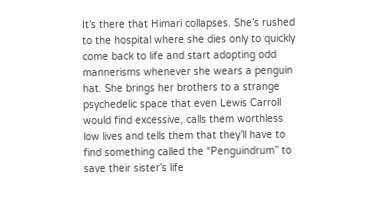It’s there that Himari collapses. She’s rushed to the hospital where she dies only to quickly come back to life and start adopting odd mannerisms whenever she wears a penguin hat. She brings her brothers to a strange psychedelic space that even Lewis Carroll would find excessive, calls them worthless low lives and tells them that they’ll have to find something called the “Penguindrum” to save their sister’s life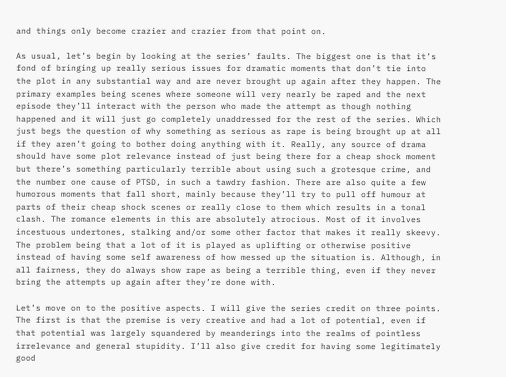and things only become crazier and crazier from that point on.

As usual, let’s begin by looking at the series’ faults. The biggest one is that it’s fond of bringing up really serious issues for dramatic moments that don’t tie into the plot in any substantial way and are never brought up again after they happen. The primary examples being scenes where someone will very nearly be raped and the next episode they’ll interact with the person who made the attempt as though nothing happened and it will just go completely unaddressed for the rest of the series. Which just begs the question of why something as serious as rape is being brought up at all if they aren’t going to bother doing anything with it. Really, any source of drama should have some plot relevance instead of just being there for a cheap shock moment but there’s something particularly terrible about using such a grotesque crime, and the number one cause of PTSD, in such a tawdry fashion. There are also quite a few humorous moments that fall short, mainly because they’ll try to pull off humour at parts of their cheap shock scenes or really close to them which results in a tonal clash. The romance elements in this are absolutely atrocious. Most of it involves incestuous undertones, stalking and/or some other factor that makes it really skeevy. The problem being that a lot of it is played as uplifting or otherwise positive instead of having some self awareness of how messed up the situation is. Although, in all fairness, they do always show rape as being a terrible thing, even if they never bring the attempts up again after they’re done with.

Let’s move on to the positive aspects. I will give the series credit on three points. The first is that the premise is very creative and had a lot of potential, even if that potential was largely squandered by meanderings into the realms of pointless irrelevance and general stupidity. I’ll also give credit for having some legitimately good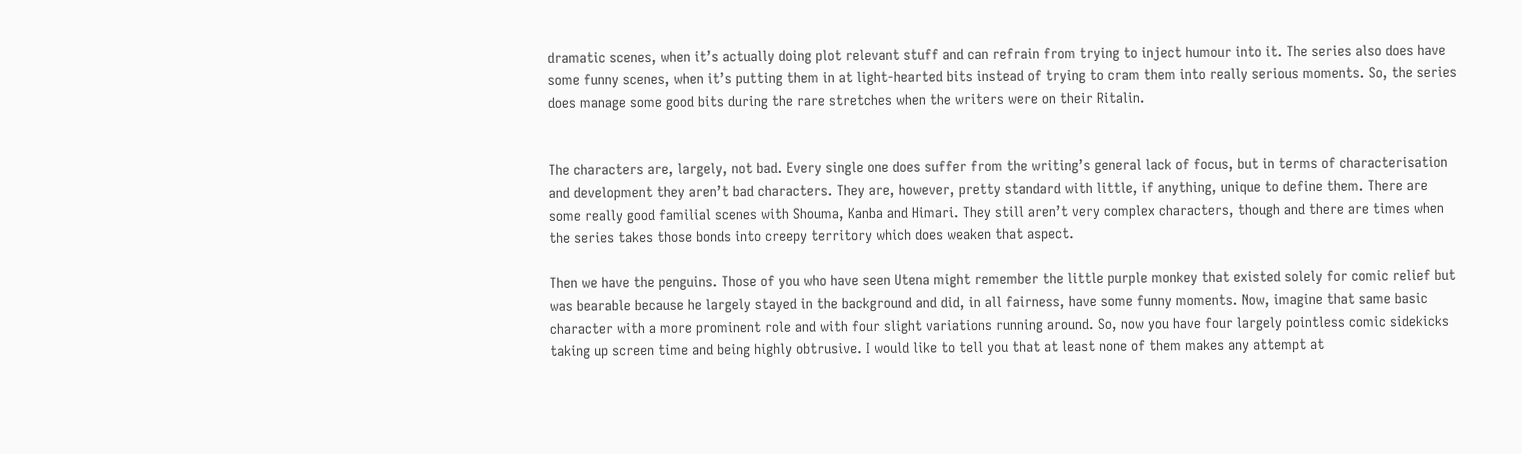dramatic scenes, when it’s actually doing plot relevant stuff and can refrain from trying to inject humour into it. The series also does have some funny scenes, when it’s putting them in at light-hearted bits instead of trying to cram them into really serious moments. So, the series does manage some good bits during the rare stretches when the writers were on their Ritalin.


The characters are, largely, not bad. Every single one does suffer from the writing’s general lack of focus, but in terms of characterisation and development they aren’t bad characters. They are, however, pretty standard with little, if anything, unique to define them. There are some really good familial scenes with Shouma, Kanba and Himari. They still aren’t very complex characters, though and there are times when the series takes those bonds into creepy territory which does weaken that aspect.

Then we have the penguins. Those of you who have seen Utena might remember the little purple monkey that existed solely for comic relief but was bearable because he largely stayed in the background and did, in all fairness, have some funny moments. Now, imagine that same basic character with a more prominent role and with four slight variations running around. So, now you have four largely pointless comic sidekicks taking up screen time and being highly obtrusive. I would like to tell you that at least none of them makes any attempt at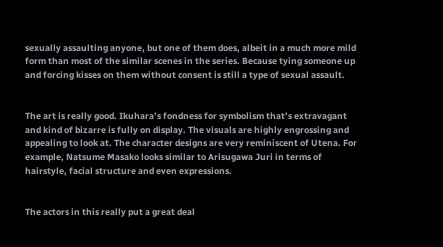sexually assaulting anyone, but one of them does, albeit in a much more mild form than most of the similar scenes in the series. Because tying someone up and forcing kisses on them without consent is still a type of sexual assault.


The art is really good. Ikuhara’s fondness for symbolism that’s extravagant and kind of bizarre is fully on display. The visuals are highly engrossing and appealing to look at. The character designs are very reminiscent of Utena. For example, Natsume Masako looks similar to Arisugawa Juri in terms of hairstyle, facial structure and even expressions.


The actors in this really put a great deal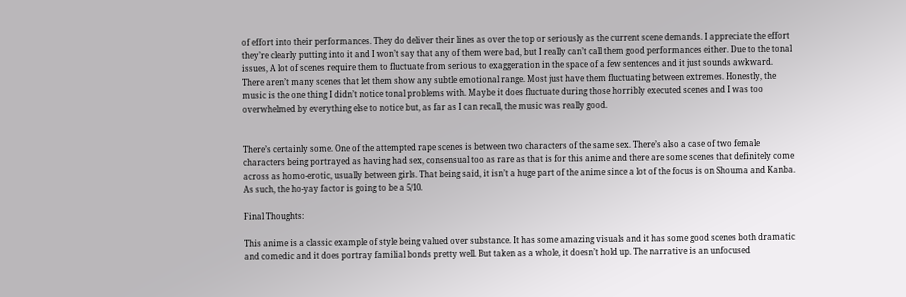of effort into their performances. They do deliver their lines as over the top or seriously as the current scene demands. I appreciate the effort they’re clearly putting into it and I won’t say that any of them were bad, but I really can’t call them good performances either. Due to the tonal issues, A lot of scenes require them to fluctuate from serious to exaggeration in the space of a few sentences and it just sounds awkward. There aren’t many scenes that let them show any subtle emotional range. Most just have them fluctuating between extremes. Honestly, the music is the one thing I didn’t notice tonal problems with. Maybe it does fluctuate during those horribly executed scenes and I was too overwhelmed by everything else to notice but, as far as I can recall, the music was really good.


There’s certainly some. One of the attempted rape scenes is between two characters of the same sex. There’s also a case of two female characters being portrayed as having had sex, consensual too as rare as that is for this anime and there are some scenes that definitely come across as homo-erotic, usually between girls. That being said, it isn’t a huge part of the anime since a lot of the focus is on Shouma and Kanba. As such, the ho-yay factor is going to be a 5/10.

Final Thoughts:

This anime is a classic example of style being valued over substance. It has some amazing visuals and it has some good scenes both dramatic and comedic and it does portray familial bonds pretty well. But taken as a whole, it doesn’t hold up. The narrative is an unfocused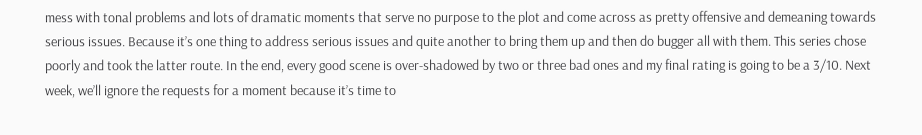mess with tonal problems and lots of dramatic moments that serve no purpose to the plot and come across as pretty offensive and demeaning towards serious issues. Because it’s one thing to address serious issues and quite another to bring them up and then do bugger all with them. This series chose poorly and took the latter route. In the end, every good scene is over-shadowed by two or three bad ones and my final rating is going to be a 3/10. Next week, we’ll ignore the requests for a moment because it’s time to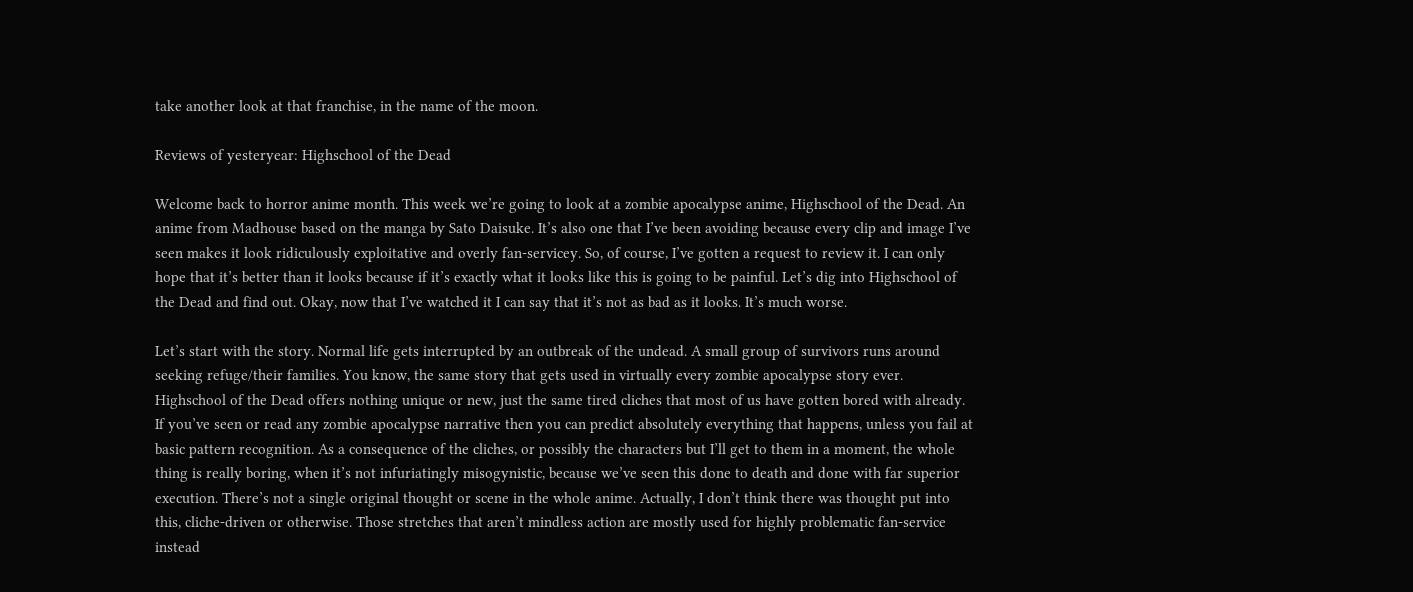take another look at that franchise, in the name of the moon.

Reviews of yesteryear: Highschool of the Dead

Welcome back to horror anime month. This week we’re going to look at a zombie apocalypse anime, Highschool of the Dead. An anime from Madhouse based on the manga by Sato Daisuke. It’s also one that I’ve been avoiding because every clip and image I’ve seen makes it look ridiculously exploitative and overly fan-servicey. So, of course, I’ve gotten a request to review it. I can only hope that it’s better than it looks because if it’s exactly what it looks like this is going to be painful. Let’s dig into Highschool of the Dead and find out. Okay, now that I’ve watched it I can say that it’s not as bad as it looks. It’s much worse.

Let’s start with the story. Normal life gets interrupted by an outbreak of the undead. A small group of survivors runs around seeking refuge/their families. You know, the same story that gets used in virtually every zombie apocalypse story ever. Highschool of the Dead offers nothing unique or new, just the same tired cliches that most of us have gotten bored with already. If you’ve seen or read any zombie apocalypse narrative then you can predict absolutely everything that happens, unless you fail at basic pattern recognition. As a consequence of the cliches, or possibly the characters but I’ll get to them in a moment, the whole thing is really boring, when it’s not infuriatingly misogynistic, because we’ve seen this done to death and done with far superior execution. There’s not a single original thought or scene in the whole anime. Actually, I don’t think there was thought put into this, cliche-driven or otherwise. Those stretches that aren’t mindless action are mostly used for highly problematic fan-service instead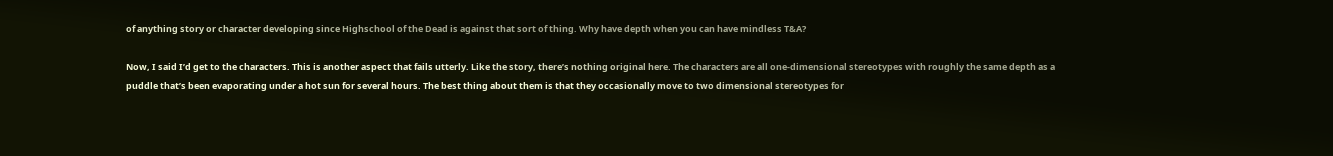of anything story or character developing since Highschool of the Dead is against that sort of thing. Why have depth when you can have mindless T&A?

Now, I said I’d get to the characters. This is another aspect that fails utterly. Like the story, there’s nothing original here. The characters are all one-dimensional stereotypes with roughly the same depth as a puddle that’s been evaporating under a hot sun for several hours. The best thing about them is that they occasionally move to two dimensional stereotypes for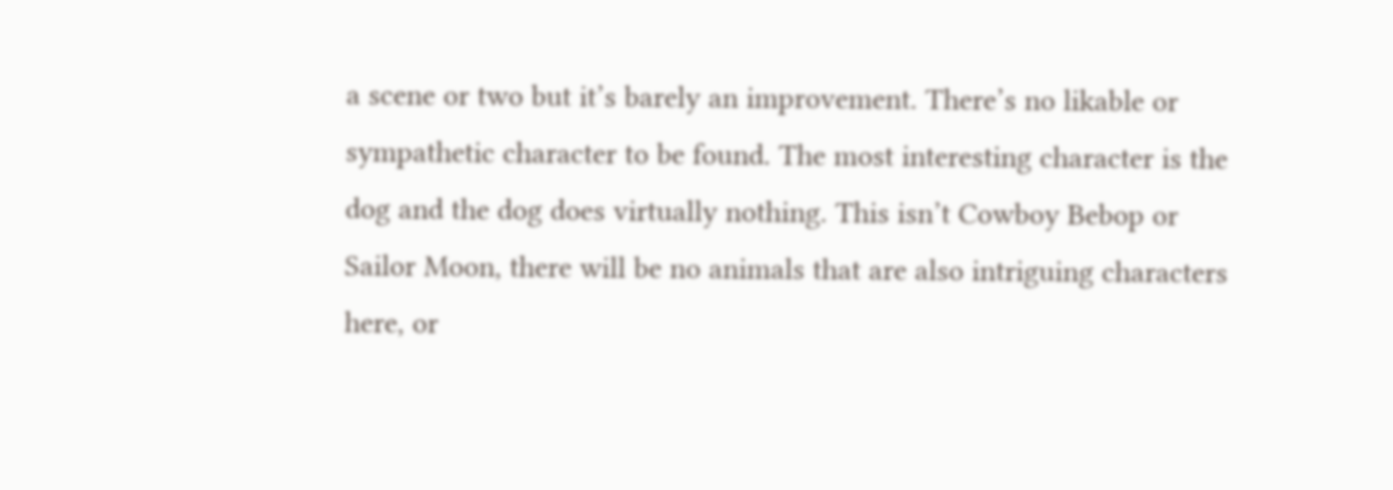a scene or two but it’s barely an improvement. There’s no likable or sympathetic character to be found. The most interesting character is the dog and the dog does virtually nothing. This isn’t Cowboy Bebop or Sailor Moon, there will be no animals that are also intriguing characters here, or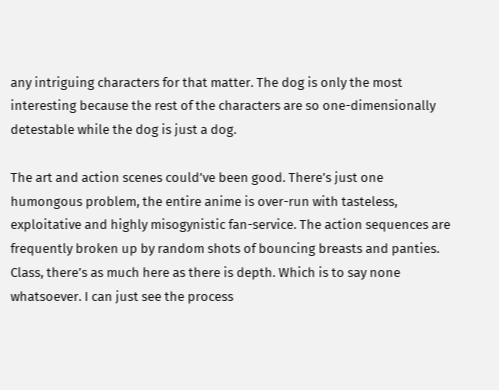any intriguing characters for that matter. The dog is only the most interesting because the rest of the characters are so one-dimensionally detestable while the dog is just a dog.

The art and action scenes could’ve been good. There’s just one humongous problem, the entire anime is over-run with tasteless, exploitative and highly misogynistic fan-service. The action sequences are frequently broken up by random shots of bouncing breasts and panties. Class, there’s as much here as there is depth. Which is to say none whatsoever. I can just see the process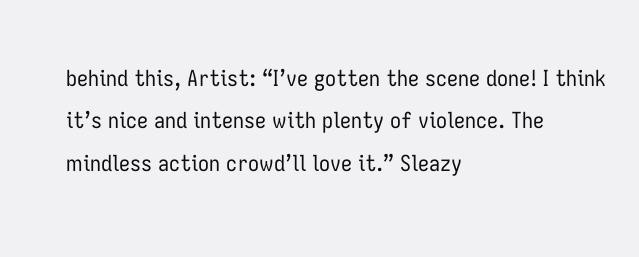behind this, Artist: “I’ve gotten the scene done! I think it’s nice and intense with plenty of violence. The mindless action crowd’ll love it.” Sleazy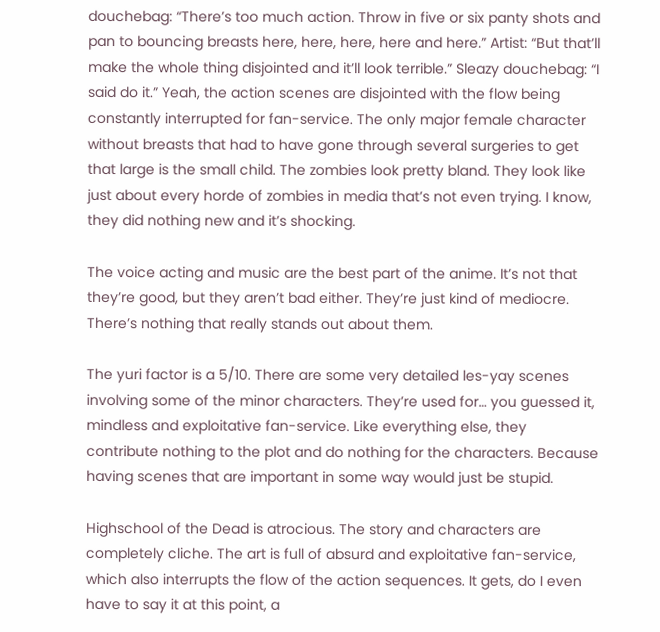douchebag: “There’s too much action. Throw in five or six panty shots and pan to bouncing breasts here, here, here, here and here.” Artist: “But that’ll make the whole thing disjointed and it’ll look terrible.” Sleazy douchebag: “I said do it.” Yeah, the action scenes are disjointed with the flow being constantly interrupted for fan-service. The only major female character without breasts that had to have gone through several surgeries to get that large is the small child. The zombies look pretty bland. They look like just about every horde of zombies in media that’s not even trying. I know, they did nothing new and it’s shocking.

The voice acting and music are the best part of the anime. It’s not that they’re good, but they aren’t bad either. They’re just kind of mediocre. There’s nothing that really stands out about them.

The yuri factor is a 5/10. There are some very detailed les-yay scenes involving some of the minor characters. They’re used for… you guessed it, mindless and exploitative fan-service. Like everything else, they contribute nothing to the plot and do nothing for the characters. Because having scenes that are important in some way would just be stupid.

Highschool of the Dead is atrocious. The story and characters are completely cliche. The art is full of absurd and exploitative fan-service, which also interrupts the flow of the action sequences. It gets, do I even have to say it at this point, a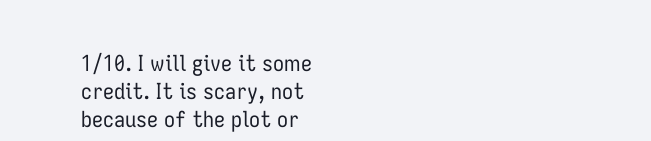1/10. I will give it some credit. It is scary, not because of the plot or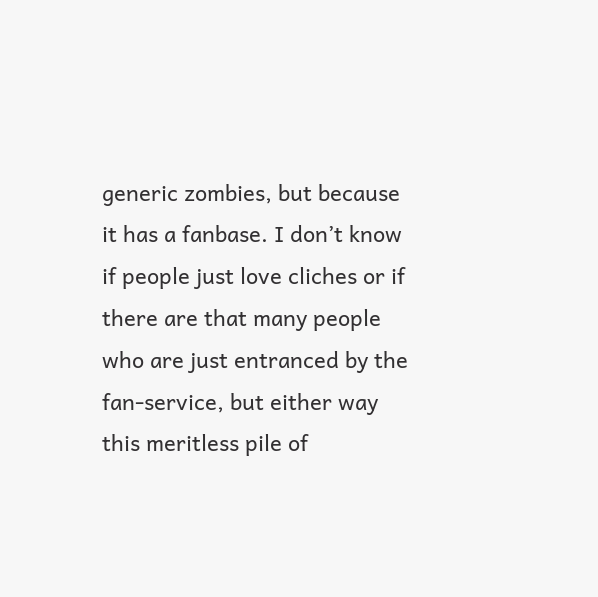generic zombies, but because it has a fanbase. I don’t know if people just love cliches or if there are that many people who are just entranced by the fan-service, but either way this meritless pile of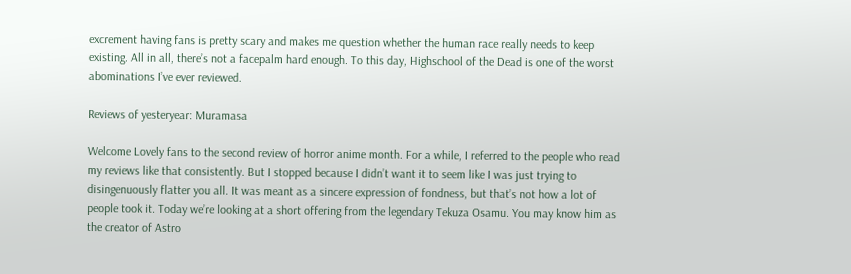excrement having fans is pretty scary and makes me question whether the human race really needs to keep existing. All in all, there’s not a facepalm hard enough. To this day, Highschool of the Dead is one of the worst abominations I’ve ever reviewed.

Reviews of yesteryear: Muramasa

Welcome Lovely fans to the second review of horror anime month. For a while, I referred to the people who read my reviews like that consistently. But I stopped because I didn’t want it to seem like I was just trying to disingenuously flatter you all. It was meant as a sincere expression of fondness, but that’s not how a lot of people took it. Today we’re looking at a short offering from the legendary Tekuza Osamu. You may know him as the creator of Astro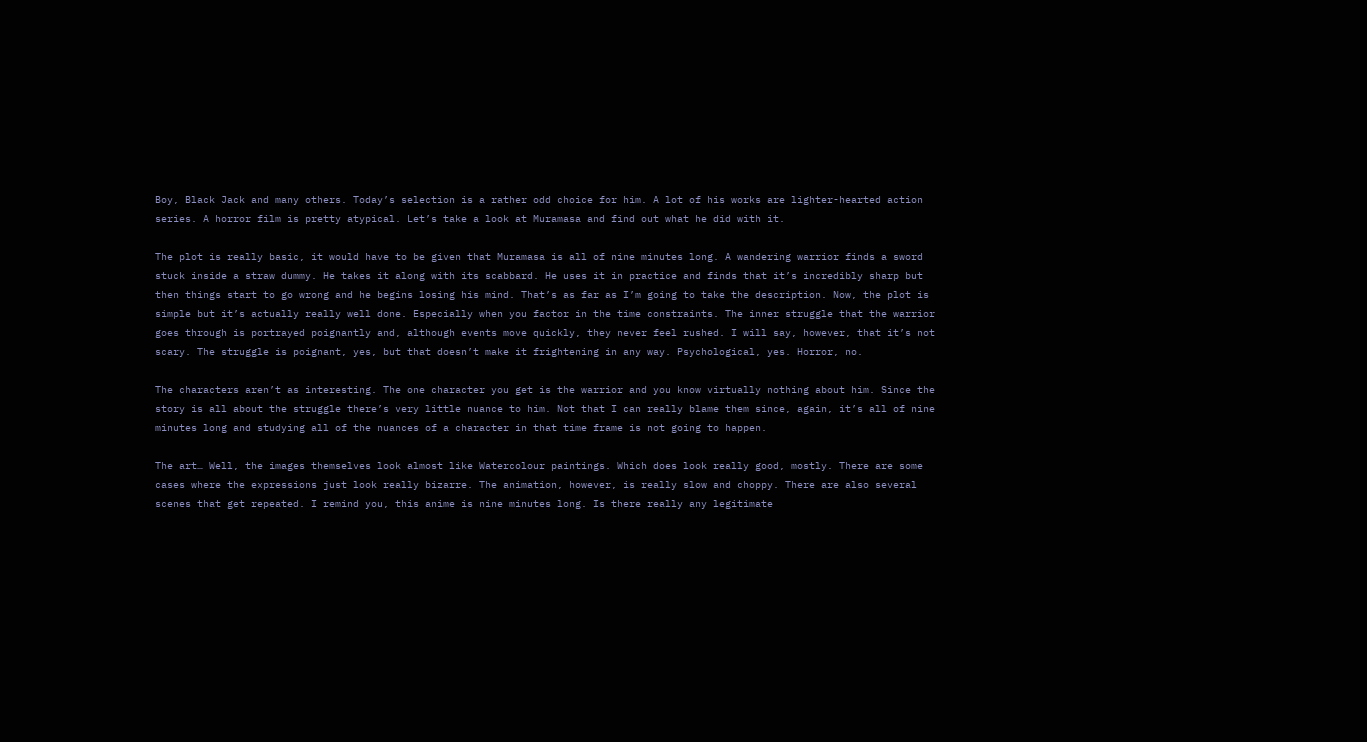Boy, Black Jack and many others. Today’s selection is a rather odd choice for him. A lot of his works are lighter-hearted action series. A horror film is pretty atypical. Let’s take a look at Muramasa and find out what he did with it.

The plot is really basic, it would have to be given that Muramasa is all of nine minutes long. A wandering warrior finds a sword stuck inside a straw dummy. He takes it along with its scabbard. He uses it in practice and finds that it’s incredibly sharp but then things start to go wrong and he begins losing his mind. That’s as far as I’m going to take the description. Now, the plot is simple but it’s actually really well done. Especially when you factor in the time constraints. The inner struggle that the warrior goes through is portrayed poignantly and, although events move quickly, they never feel rushed. I will say, however, that it’s not scary. The struggle is poignant, yes, but that doesn’t make it frightening in any way. Psychological, yes. Horror, no.

The characters aren’t as interesting. The one character you get is the warrior and you know virtually nothing about him. Since the story is all about the struggle there’s very little nuance to him. Not that I can really blame them since, again, it’s all of nine minutes long and studying all of the nuances of a character in that time frame is not going to happen.

The art… Well, the images themselves look almost like Watercolour paintings. Which does look really good, mostly. There are some cases where the expressions just look really bizarre. The animation, however, is really slow and choppy. There are also several scenes that get repeated. I remind you, this anime is nine minutes long. Is there really any legitimate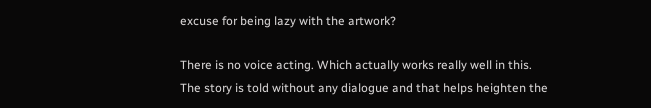excuse for being lazy with the artwork?

There is no voice acting. Which actually works really well in this. The story is told without any dialogue and that helps heighten the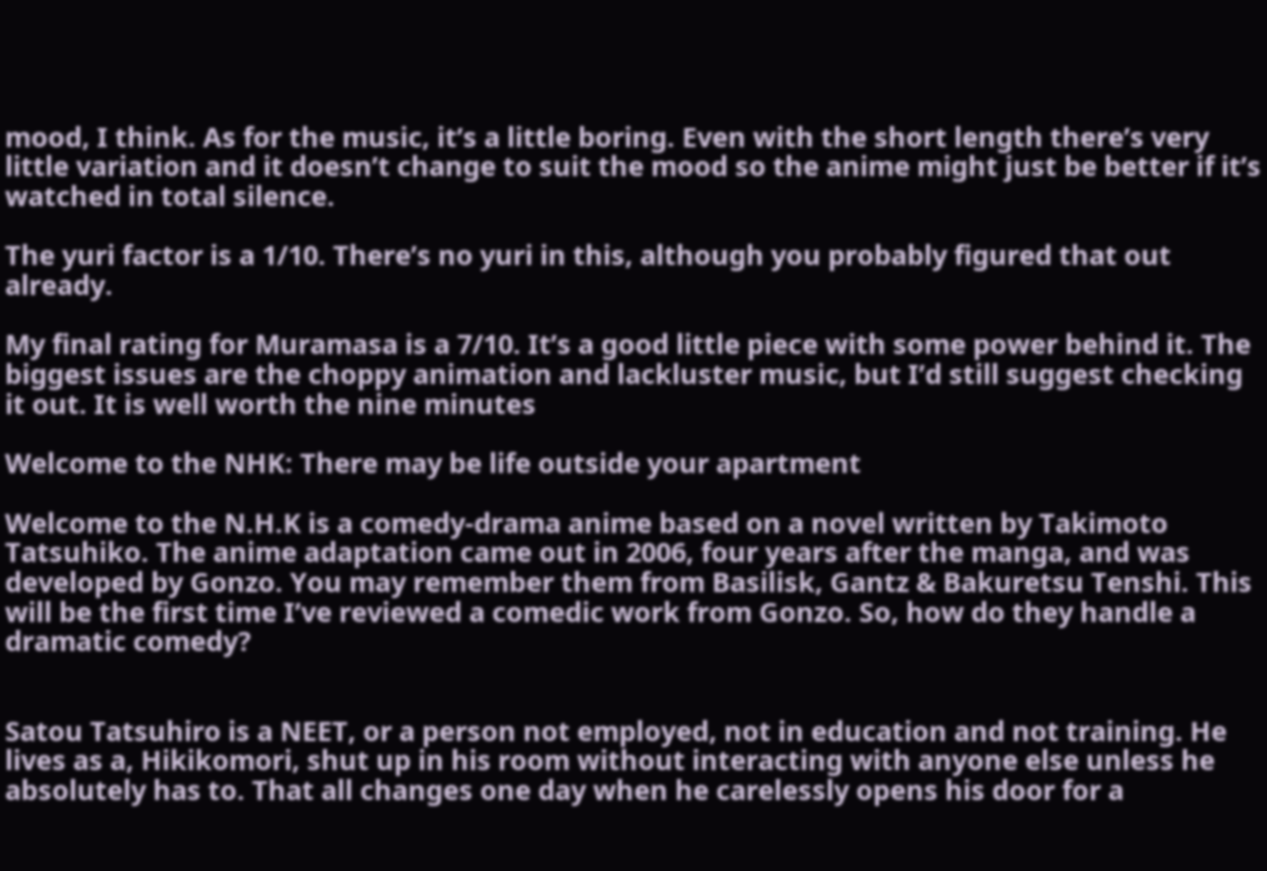mood, I think. As for the music, it’s a little boring. Even with the short length there’s very little variation and it doesn’t change to suit the mood so the anime might just be better if it’s watched in total silence.

The yuri factor is a 1/10. There’s no yuri in this, although you probably figured that out already.

My final rating for Muramasa is a 7/10. It’s a good little piece with some power behind it. The biggest issues are the choppy animation and lackluster music, but I’d still suggest checking it out. It is well worth the nine minutes

Welcome to the NHK: There may be life outside your apartment

Welcome to the N.H.K is a comedy-drama anime based on a novel written by Takimoto Tatsuhiko. The anime adaptation came out in 2006, four years after the manga, and was developed by Gonzo. You may remember them from Basilisk, Gantz & Bakuretsu Tenshi. This will be the first time I’ve reviewed a comedic work from Gonzo. So, how do they handle a dramatic comedy?


Satou Tatsuhiro is a NEET, or a person not employed, not in education and not training. He lives as a, Hikikomori, shut up in his room without interacting with anyone else unless he absolutely has to. That all changes one day when he carelessly opens his door for a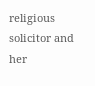religious solicitor and her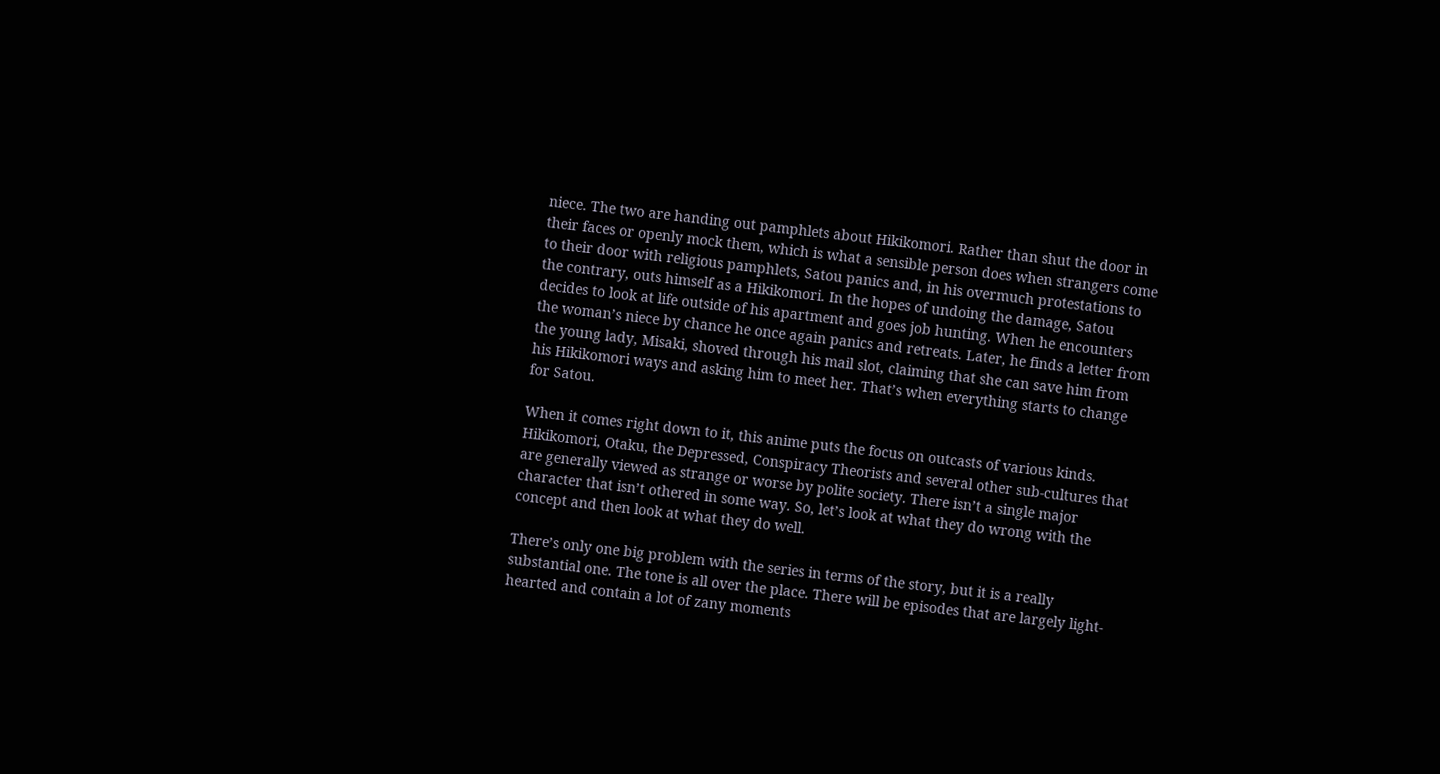niece. The two are handing out pamphlets about Hikikomori. Rather than shut the door in their faces or openly mock them, which is what a sensible person does when strangers come to their door with religious pamphlets, Satou panics and, in his overmuch protestations to the contrary, outs himself as a Hikikomori. In the hopes of undoing the damage, Satou decides to look at life outside of his apartment and goes job hunting. When he encounters the woman’s niece by chance he once again panics and retreats. Later, he finds a letter from the young lady, Misaki, shoved through his mail slot, claiming that she can save him from his Hikikomori ways and asking him to meet her. That’s when everything starts to change for Satou.

When it comes right down to it, this anime puts the focus on outcasts of various kinds. Hikikomori, Otaku, the Depressed, Conspiracy Theorists and several other sub-cultures that are generally viewed as strange or worse by polite society. There isn’t a single major character that isn’t othered in some way. So, let’s look at what they do wrong with the concept and then look at what they do well.

There’s only one big problem with the series in terms of the story, but it is a really substantial one. The tone is all over the place. There will be episodes that are largely light-hearted and contain a lot of zany moments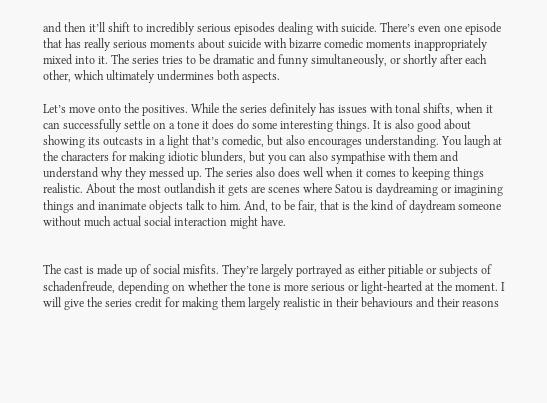and then it’ll shift to incredibly serious episodes dealing with suicide. There’s even one episode that has really serious moments about suicide with bizarre comedic moments inappropriately mixed into it. The series tries to be dramatic and funny simultaneously, or shortly after each other, which ultimately undermines both aspects.

Let’s move onto the positives. While the series definitely has issues with tonal shifts, when it can successfully settle on a tone it does do some interesting things. It is also good about showing its outcasts in a light that’s comedic, but also encourages understanding. You laugh at the characters for making idiotic blunders, but you can also sympathise with them and understand why they messed up. The series also does well when it comes to keeping things realistic. About the most outlandish it gets are scenes where Satou is daydreaming or imagining things and inanimate objects talk to him. And, to be fair, that is the kind of daydream someone without much actual social interaction might have.


The cast is made up of social misfits. They’re largely portrayed as either pitiable or subjects of schadenfreude, depending on whether the tone is more serious or light-hearted at the moment. I will give the series credit for making them largely realistic in their behaviours and their reasons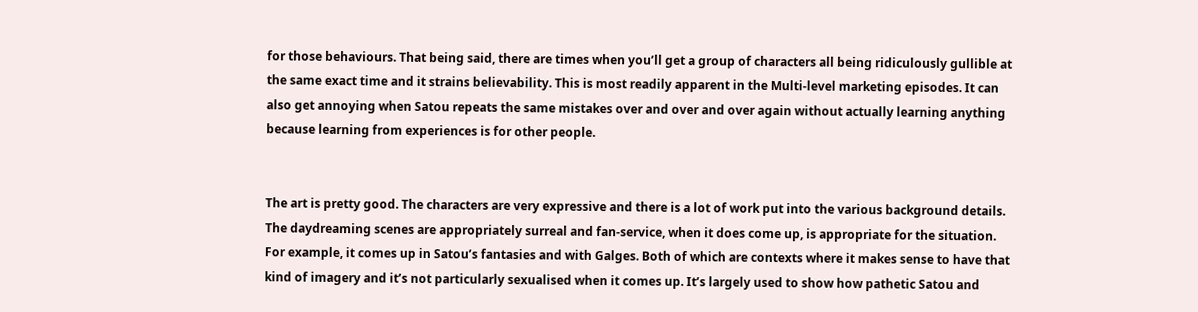for those behaviours. That being said, there are times when you’ll get a group of characters all being ridiculously gullible at the same exact time and it strains believability. This is most readily apparent in the Multi-level marketing episodes. It can also get annoying when Satou repeats the same mistakes over and over and over again without actually learning anything because learning from experiences is for other people.


The art is pretty good. The characters are very expressive and there is a lot of work put into the various background details. The daydreaming scenes are appropriately surreal and fan-service, when it does come up, is appropriate for the situation. For example, it comes up in Satou’s fantasies and with Galges. Both of which are contexts where it makes sense to have that kind of imagery and it’s not particularly sexualised when it comes up. It’s largely used to show how pathetic Satou and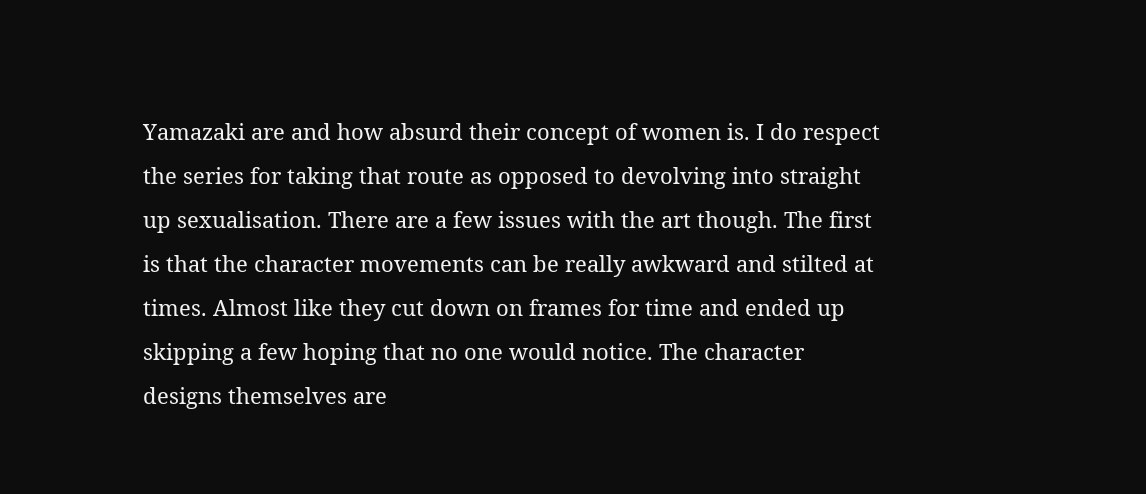Yamazaki are and how absurd their concept of women is. I do respect the series for taking that route as opposed to devolving into straight up sexualisation. There are a few issues with the art though. The first is that the character movements can be really awkward and stilted at times. Almost like they cut down on frames for time and ended up skipping a few hoping that no one would notice. The character designs themselves are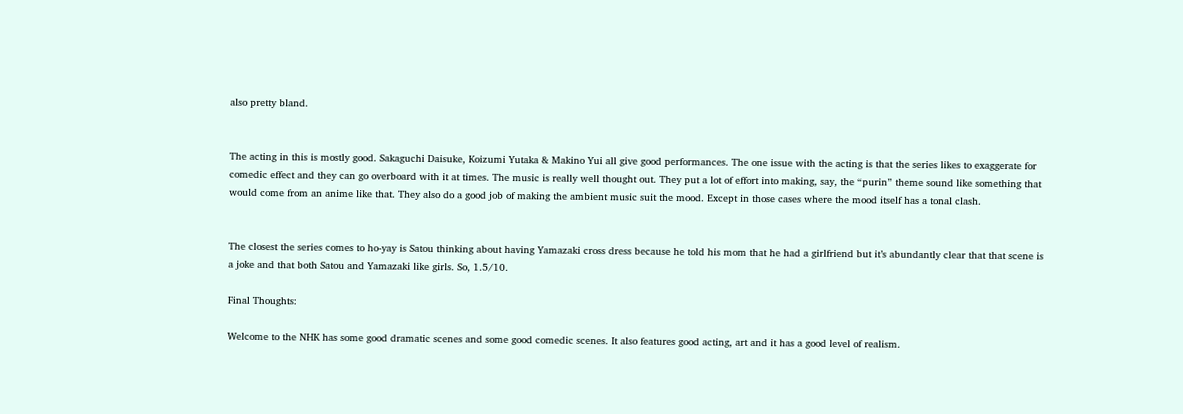also pretty bland.


The acting in this is mostly good. Sakaguchi Daisuke, Koizumi Yutaka & Makino Yui all give good performances. The one issue with the acting is that the series likes to exaggerate for comedic effect and they can go overboard with it at times. The music is really well thought out. They put a lot of effort into making, say, the “purin” theme sound like something that would come from an anime like that. They also do a good job of making the ambient music suit the mood. Except in those cases where the mood itself has a tonal clash.


The closest the series comes to ho-yay is Satou thinking about having Yamazaki cross dress because he told his mom that he had a girlfriend but it’s abundantly clear that that scene is a joke and that both Satou and Yamazaki like girls. So, 1.5/10.

Final Thoughts:

Welcome to the NHK has some good dramatic scenes and some good comedic scenes. It also features good acting, art and it has a good level of realism.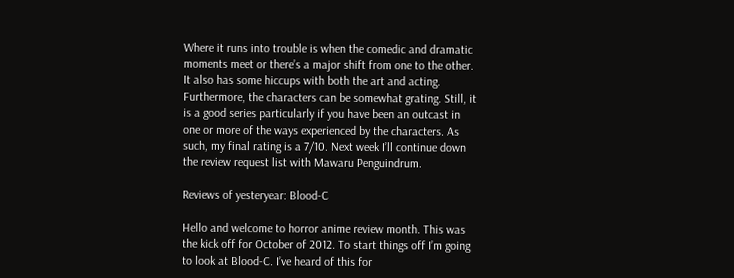Where it runs into trouble is when the comedic and dramatic moments meet or there’s a major shift from one to the other. It also has some hiccups with both the art and acting. Furthermore, the characters can be somewhat grating. Still, it is a good series particularly if you have been an outcast in one or more of the ways experienced by the characters. As such, my final rating is a 7/10. Next week I’ll continue down the review request list with Mawaru Penguindrum.

Reviews of yesteryear: Blood-C

Hello and welcome to horror anime review month. This was the kick off for October of 2012. To start things off I’m going to look at Blood-C. I’ve heard of this for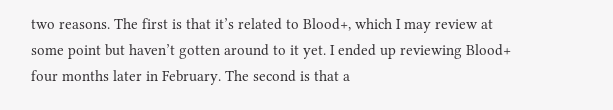two reasons. The first is that it’s related to Blood+, which I may review at some point but haven’t gotten around to it yet. I ended up reviewing Blood+ four months later in February. The second is that a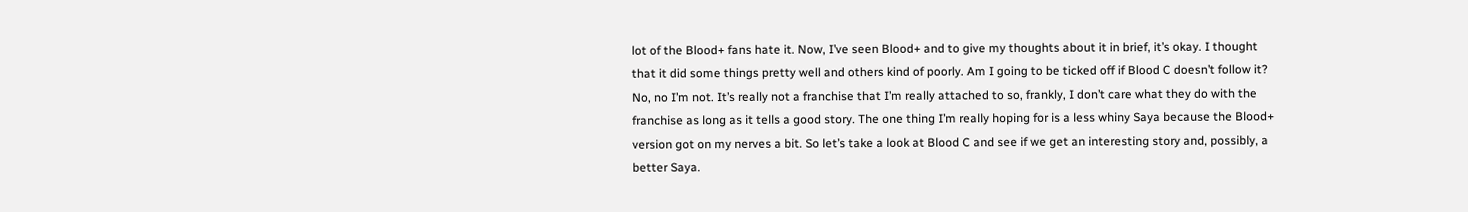lot of the Blood+ fans hate it. Now, I’ve seen Blood+ and to give my thoughts about it in brief, it’s okay. I thought that it did some things pretty well and others kind of poorly. Am I going to be ticked off if Blood C doesn’t follow it? No, no I’m not. It’s really not a franchise that I’m really attached to so, frankly, I don’t care what they do with the franchise as long as it tells a good story. The one thing I’m really hoping for is a less whiny Saya because the Blood+ version got on my nerves a bit. So let’s take a look at Blood C and see if we get an interesting story and, possibly, a better Saya.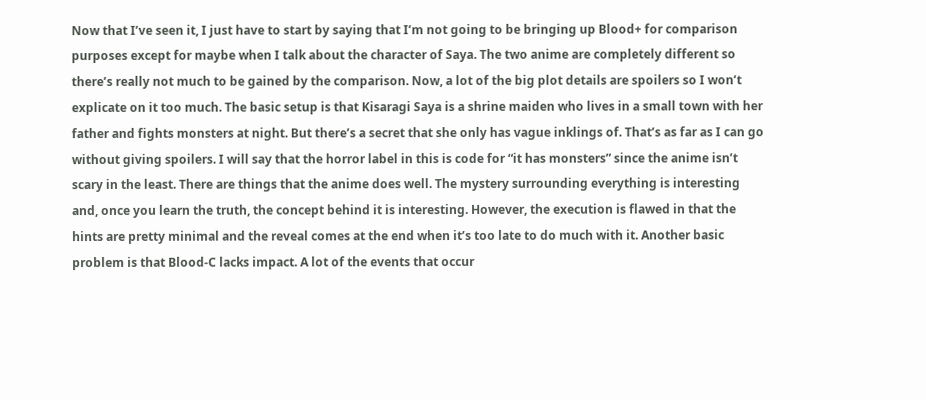Now that I’ve seen it, I just have to start by saying that I’m not going to be bringing up Blood+ for comparison purposes except for maybe when I talk about the character of Saya. The two anime are completely different so there’s really not much to be gained by the comparison. Now, a lot of the big plot details are spoilers so I won’t explicate on it too much. The basic setup is that Kisaragi Saya is a shrine maiden who lives in a small town with her father and fights monsters at night. But there’s a secret that she only has vague inklings of. That’s as far as I can go without giving spoilers. I will say that the horror label in this is code for “it has monsters” since the anime isn’t scary in the least. There are things that the anime does well. The mystery surrounding everything is interesting and, once you learn the truth, the concept behind it is interesting. However, the execution is flawed in that the hints are pretty minimal and the reveal comes at the end when it’s too late to do much with it. Another basic problem is that Blood-C lacks impact. A lot of the events that occur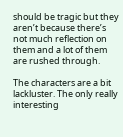should be tragic but they aren’t because there’s not much reflection on them and a lot of them are rushed through.

The characters are a bit lackluster. The only really interesting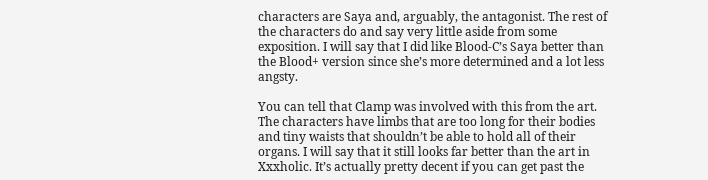characters are Saya and, arguably, the antagonist. The rest of the characters do and say very little aside from some exposition. I will say that I did like Blood-C’s Saya better than the Blood+ version since she’s more determined and a lot less angsty.

You can tell that Clamp was involved with this from the art. The characters have limbs that are too long for their bodies and tiny waists that shouldn’t be able to hold all of their organs. I will say that it still looks far better than the art in Xxxholic. It’s actually pretty decent if you can get past the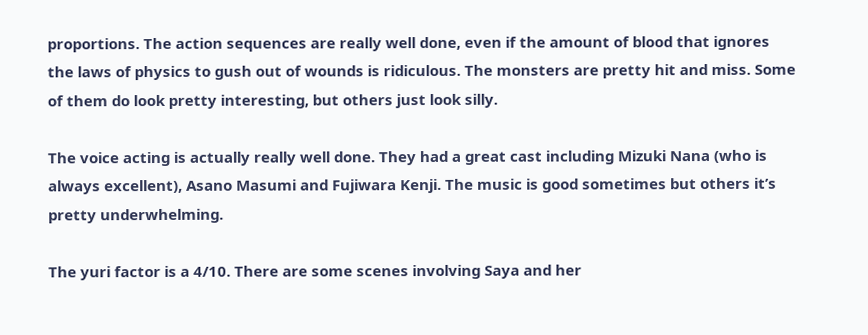proportions. The action sequences are really well done, even if the amount of blood that ignores the laws of physics to gush out of wounds is ridiculous. The monsters are pretty hit and miss. Some of them do look pretty interesting, but others just look silly.

The voice acting is actually really well done. They had a great cast including Mizuki Nana (who is always excellent), Asano Masumi and Fujiwara Kenji. The music is good sometimes but others it’s pretty underwhelming.

The yuri factor is a 4/10. There are some scenes involving Saya and her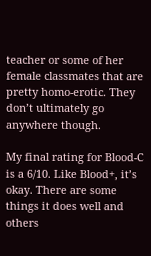teacher or some of her female classmates that are pretty homo-erotic. They don’t ultimately go anywhere though.

My final rating for Blood-C is a 6/10. Like Blood+, it’s okay. There are some things it does well and others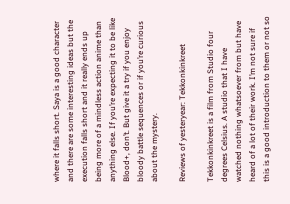where it falls short. Saya is a good character and there are some interesting ideas but the execution falls short and it really ends up being more of a mindless action anime than anything else. If you’re expecting it to be like Blood+, don’t. But give it a try if you enjoy bloody battle sequences or if you’re curious about the mystery.

Reviews of yesteryear: Tekkonkinkreet

Tekkonkinkreet is a film from Studio four degrees Celsius. A studio that I have watched nothing whatsoever from but have heard of a lot of their work. I’m not sure if this is a good introduction to them or not so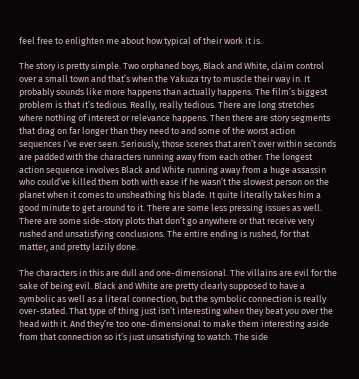feel free to enlighten me about how typical of their work it is.

The story is pretty simple. Two orphaned boys, Black and White, claim control over a small town and that’s when the Yakuza try to muscle their way in. It probably sounds like more happens than actually happens. The film’s biggest problem is that it’s tedious. Really, really tedious. There are long stretches where nothing of interest or relevance happens. Then there are story segments that drag on far longer than they need to and some of the worst action sequences I’ve ever seen. Seriously, those scenes that aren’t over within seconds are padded with the characters running away from each other. The longest action sequence involves Black and White running away from a huge assassin who could’ve killed them both with ease if he wasn’t the slowest person on the planet when it comes to unsheathing his blade. It quite literally takes him a good minute to get around to it. There are some less pressing issues as well. There are some side-story plots that don’t go anywhere or that receive very rushed and unsatisfying conclusions. The entire ending is rushed, for that matter, and pretty lazily done.

The characters in this are dull and one-dimensional. The villains are evil for the sake of being evil. Black and White are pretty clearly supposed to have a symbolic as well as a literal connection, but the symbolic connection is really over-stated. That type of thing just isn’t interesting when they beat you over the head with it. And they’re too one-dimensional to make them interesting aside from that connection so it’s just unsatisfying to watch. The side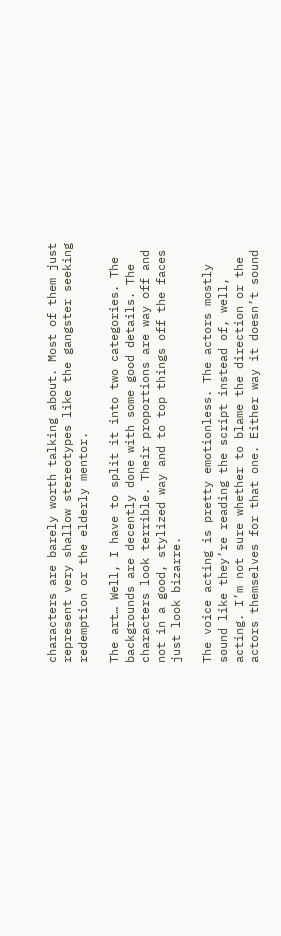characters are barely worth talking about. Most of them just represent very shallow stereotypes like the gangster seeking redemption or the elderly mentor.

The art… Well, I have to split it into two categories. The backgrounds are decently done with some good details. The characters look terrible. Their proportions are way off and not in a good, stylized way and to top things off the faces just look bizarre.

The voice acting is pretty emotionless. The actors mostly sound like they’re reading the script instead of, well, acting. I’m not sure whether to blame the direction or the actors themselves for that one. Either way it doesn’t sound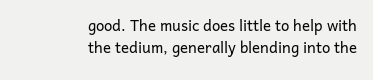good. The music does little to help with the tedium, generally blending into the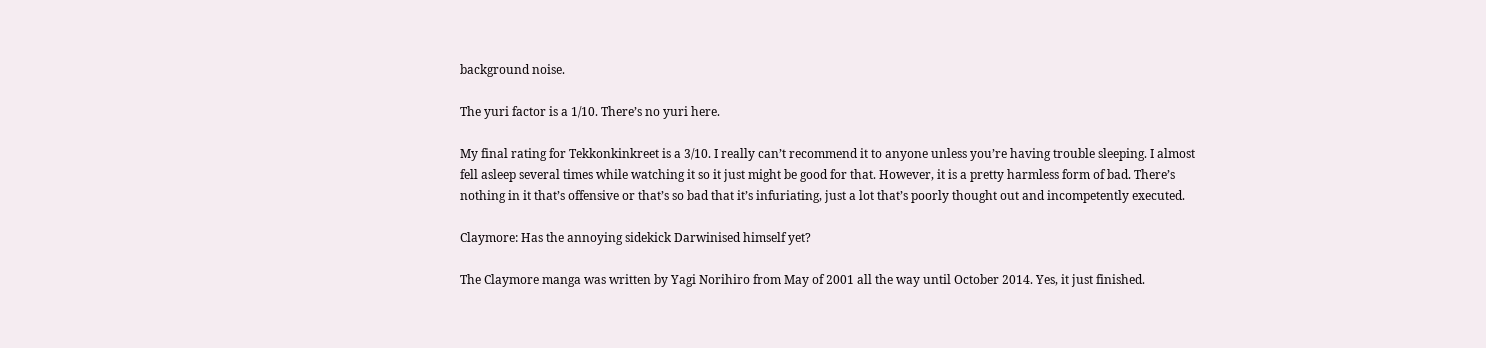background noise.

The yuri factor is a 1/10. There’s no yuri here.

My final rating for Tekkonkinkreet is a 3/10. I really can’t recommend it to anyone unless you’re having trouble sleeping. I almost fell asleep several times while watching it so it just might be good for that. However, it is a pretty harmless form of bad. There’s nothing in it that’s offensive or that’s so bad that it’s infuriating, just a lot that’s poorly thought out and incompetently executed.

Claymore: Has the annoying sidekick Darwinised himself yet?

The Claymore manga was written by Yagi Norihiro from May of 2001 all the way until October 2014. Yes, it just finished.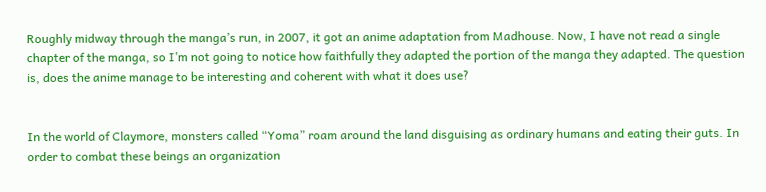Roughly midway through the manga’s run, in 2007, it got an anime adaptation from Madhouse. Now, I have not read a single chapter of the manga, so I’m not going to notice how faithfully they adapted the portion of the manga they adapted. The question is, does the anime manage to be interesting and coherent with what it does use?


In the world of Claymore, monsters called “Yoma” roam around the land disguising as ordinary humans and eating their guts. In order to combat these beings an organization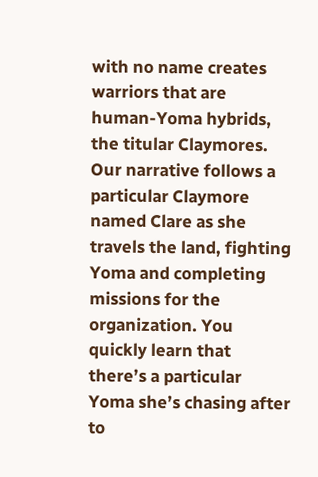with no name creates warriors that are human-Yoma hybrids, the titular Claymores. Our narrative follows a particular Claymore named Clare as she travels the land, fighting Yoma and completing missions for the organization. You quickly learn that there’s a particular Yoma she’s chasing after to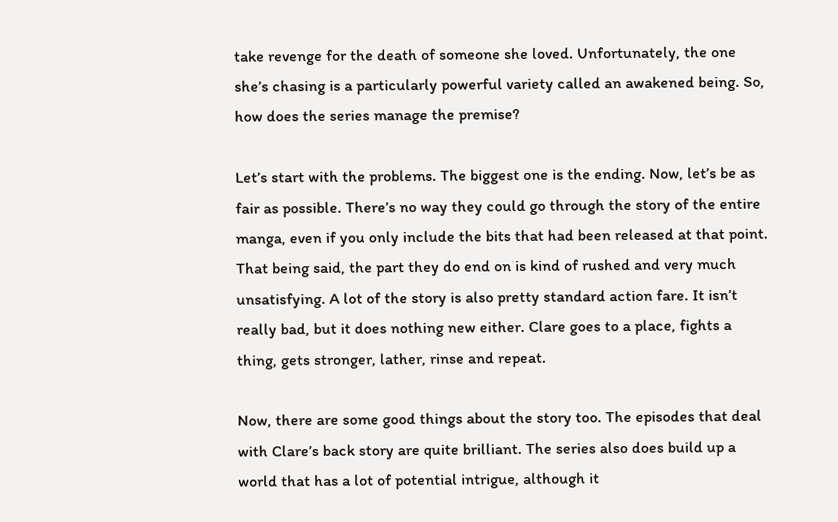take revenge for the death of someone she loved. Unfortunately, the one she’s chasing is a particularly powerful variety called an awakened being. So, how does the series manage the premise?

Let’s start with the problems. The biggest one is the ending. Now, let’s be as fair as possible. There’s no way they could go through the story of the entire manga, even if you only include the bits that had been released at that point. That being said, the part they do end on is kind of rushed and very much unsatisfying. A lot of the story is also pretty standard action fare. It isn’t really bad, but it does nothing new either. Clare goes to a place, fights a thing, gets stronger, lather, rinse and repeat.

Now, there are some good things about the story too. The episodes that deal with Clare’s back story are quite brilliant. The series also does build up a world that has a lot of potential intrigue, although it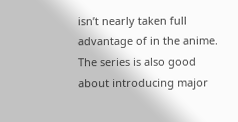isn’t nearly taken full advantage of in the anime. The series is also good about introducing major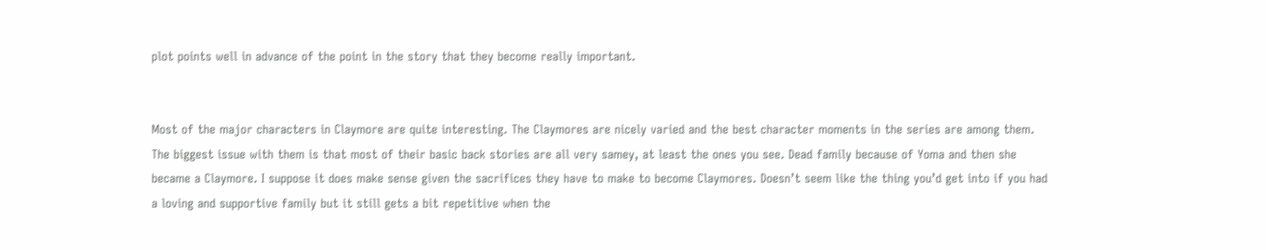plot points well in advance of the point in the story that they become really important.


Most of the major characters in Claymore are quite interesting. The Claymores are nicely varied and the best character moments in the series are among them. The biggest issue with them is that most of their basic back stories are all very samey, at least the ones you see. Dead family because of Yoma and then she became a Claymore. I suppose it does make sense given the sacrifices they have to make to become Claymores. Doesn’t seem like the thing you’d get into if you had a loving and supportive family but it still gets a bit repetitive when the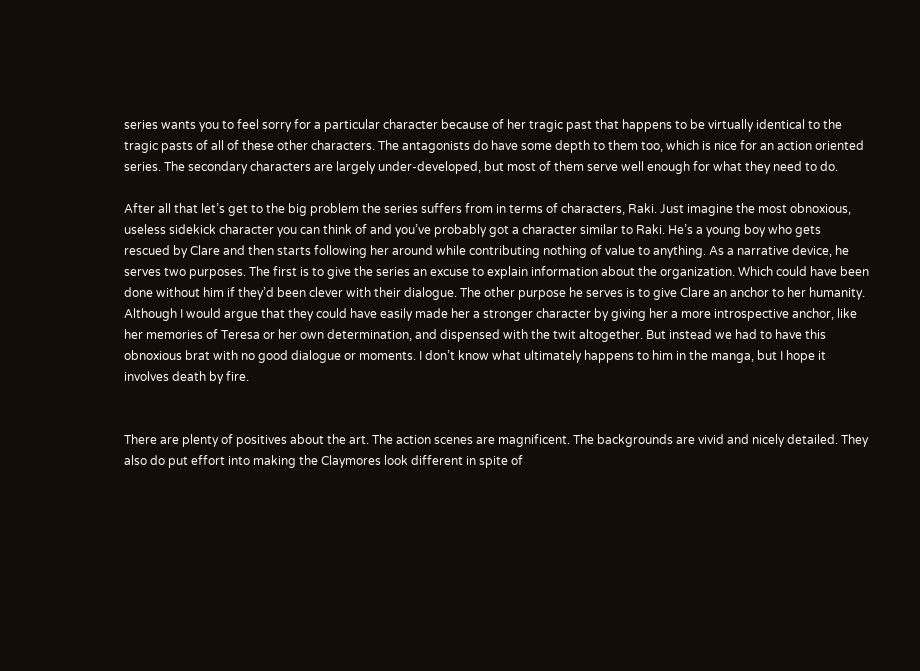series wants you to feel sorry for a particular character because of her tragic past that happens to be virtually identical to the tragic pasts of all of these other characters. The antagonists do have some depth to them too, which is nice for an action oriented series. The secondary characters are largely under-developed, but most of them serve well enough for what they need to do.

After all that let’s get to the big problem the series suffers from in terms of characters, Raki. Just imagine the most obnoxious, useless sidekick character you can think of and you’ve probably got a character similar to Raki. He’s a young boy who gets rescued by Clare and then starts following her around while contributing nothing of value to anything. As a narrative device, he serves two purposes. The first is to give the series an excuse to explain information about the organization. Which could have been done without him if they’d been clever with their dialogue. The other purpose he serves is to give Clare an anchor to her humanity. Although I would argue that they could have easily made her a stronger character by giving her a more introspective anchor, like her memories of Teresa or her own determination, and dispensed with the twit altogether. But instead we had to have this obnoxious brat with no good dialogue or moments. I don’t know what ultimately happens to him in the manga, but I hope it involves death by fire.


There are plenty of positives about the art. The action scenes are magnificent. The backgrounds are vivid and nicely detailed. They also do put effort into making the Claymores look different in spite of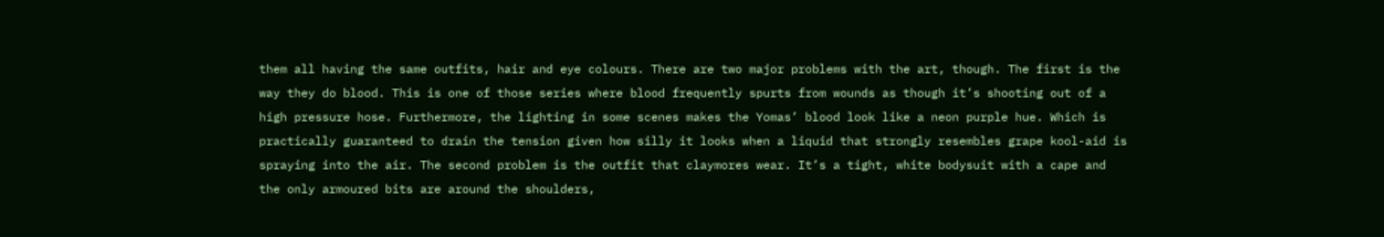them all having the same outfits, hair and eye colours. There are two major problems with the art, though. The first is the way they do blood. This is one of those series where blood frequently spurts from wounds as though it’s shooting out of a high pressure hose. Furthermore, the lighting in some scenes makes the Yomas’ blood look like a neon purple hue. Which is practically guaranteed to drain the tension given how silly it looks when a liquid that strongly resembles grape kool-aid is spraying into the air. The second problem is the outfit that claymores wear. It’s a tight, white bodysuit with a cape and the only armoured bits are around the shoulders,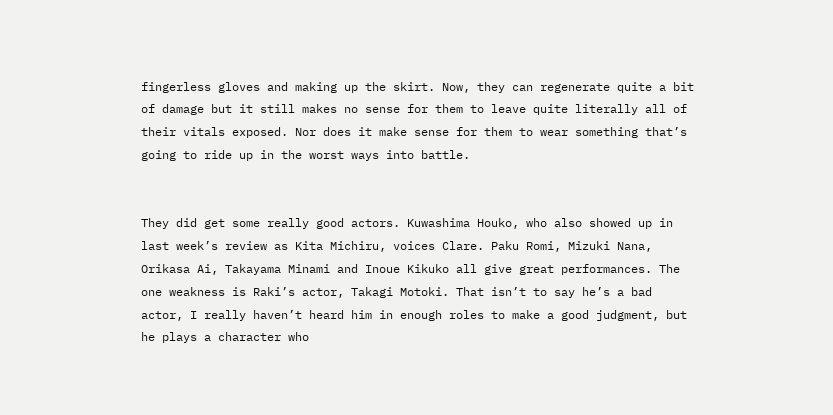fingerless gloves and making up the skirt. Now, they can regenerate quite a bit of damage but it still makes no sense for them to leave quite literally all of their vitals exposed. Nor does it make sense for them to wear something that’s going to ride up in the worst ways into battle.


They did get some really good actors. Kuwashima Houko, who also showed up in last week’s review as Kita Michiru, voices Clare. Paku Romi, Mizuki Nana, Orikasa Ai, Takayama Minami and Inoue Kikuko all give great performances. The one weakness is Raki’s actor, Takagi Motoki. That isn’t to say he’s a bad actor, I really haven’t heard him in enough roles to make a good judgment, but he plays a character who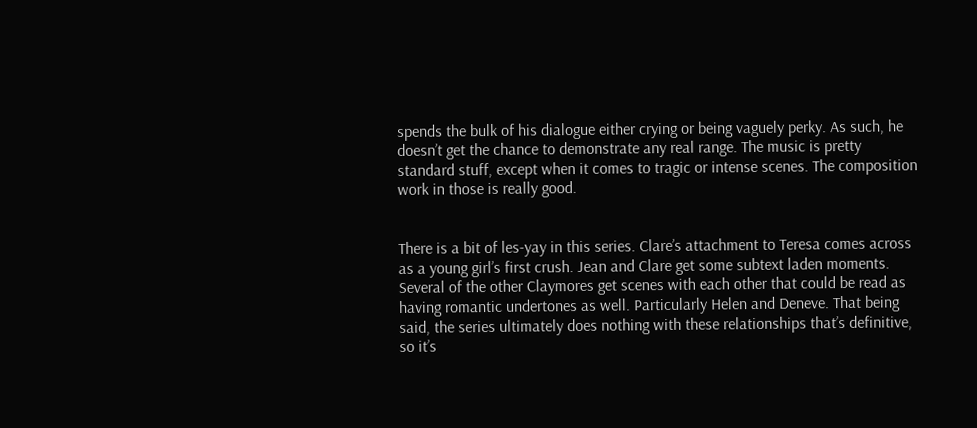spends the bulk of his dialogue either crying or being vaguely perky. As such, he doesn’t get the chance to demonstrate any real range. The music is pretty standard stuff, except when it comes to tragic or intense scenes. The composition work in those is really good.


There is a bit of les-yay in this series. Clare’s attachment to Teresa comes across as a young girl’s first crush. Jean and Clare get some subtext laden moments. Several of the other Claymores get scenes with each other that could be read as having romantic undertones as well. Particularly Helen and Deneve. That being said, the series ultimately does nothing with these relationships that’s definitive, so it’s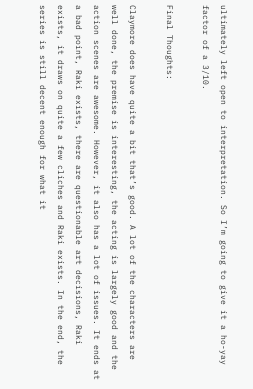ultimately left open to interpretation. So I’m going to give it a ho-yay factor of a 3/10.

Final Thoughts:

Claymore does have quite a bit that’s good. A lot of the characters are well done, the premise is interesting, the acting is largely good and the action scenes are awesome. However, it also has a lot of issues. It ends at a bad point, Raki exists, there are questionable art decisions, Raki exists, it draws on quite a few cliches and Raki exists. In the end, the series is still decent enough for what it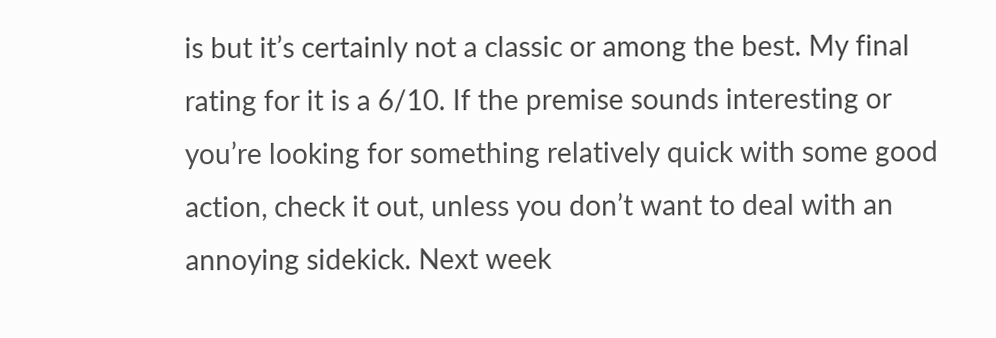is but it’s certainly not a classic or among the best. My final rating for it is a 6/10. If the premise sounds interesting or you’re looking for something relatively quick with some good action, check it out, unless you don’t want to deal with an annoying sidekick. Next week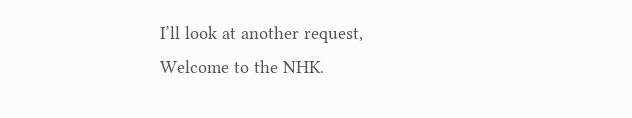I’ll look at another request, Welcome to the NHK.